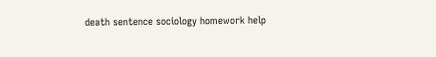death sentence sociology homework help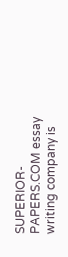SUPERIOR-PAPERS.COM essay writing company is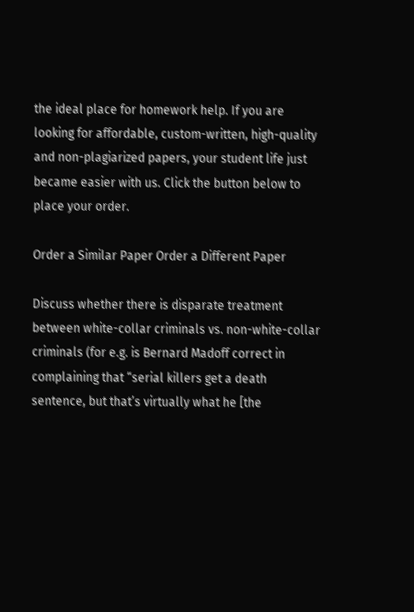the ideal place for homework help. If you are looking for affordable, custom-written, high-quality and non-plagiarized papers, your student life just became easier with us. Click the button below to place your order.

Order a Similar Paper Order a Different Paper

Discuss whether there is disparate treatment between white-collar criminals vs. non-white-collar criminals (for e.g. is Bernard Madoff correct in complaining that “serial killers get a death sentence, but that’s virtually what he [the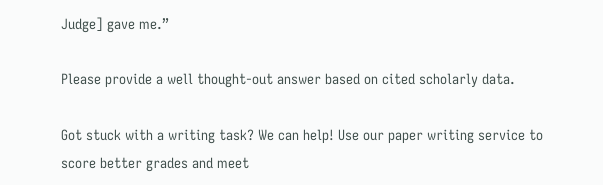Judge] gave me.”

Please provide a well thought-out answer based on cited scholarly data.

Got stuck with a writing task? We can help! Use our paper writing service to score better grades and meet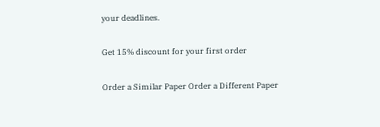your deadlines.

Get 15% discount for your first order

Order a Similar Paper Order a Different Paper